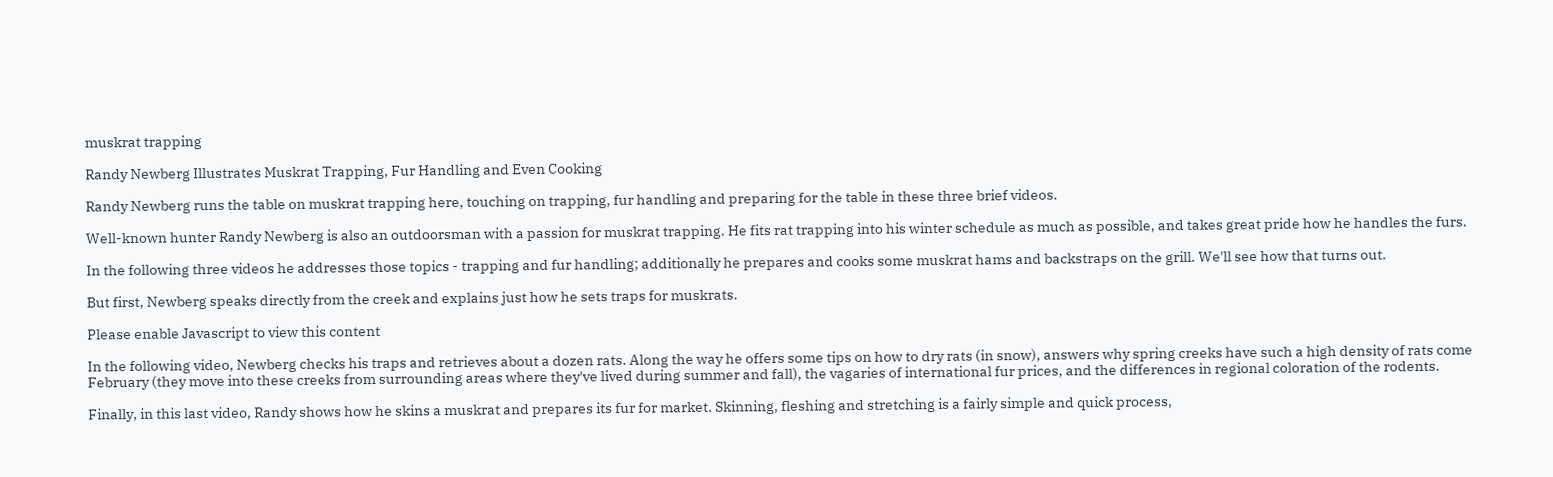muskrat trapping

Randy Newberg Illustrates Muskrat Trapping, Fur Handling and Even Cooking

Randy Newberg runs the table on muskrat trapping here, touching on trapping, fur handling and preparing for the table in these three brief videos.

Well-known hunter Randy Newberg is also an outdoorsman with a passion for muskrat trapping. He fits rat trapping into his winter schedule as much as possible, and takes great pride how he handles the furs.

In the following three videos he addresses those topics - trapping and fur handling; additionally he prepares and cooks some muskrat hams and backstraps on the grill. We'll see how that turns out.

But first, Newberg speaks directly from the creek and explains just how he sets traps for muskrats.

Please enable Javascript to view this content

In the following video, Newberg checks his traps and retrieves about a dozen rats. Along the way he offers some tips on how to dry rats (in snow), answers why spring creeks have such a high density of rats come February (they move into these creeks from surrounding areas where they've lived during summer and fall), the vagaries of international fur prices, and the differences in regional coloration of the rodents.

Finally, in this last video, Randy shows how he skins a muskrat and prepares its fur for market. Skinning, fleshing and stretching is a fairly simple and quick process,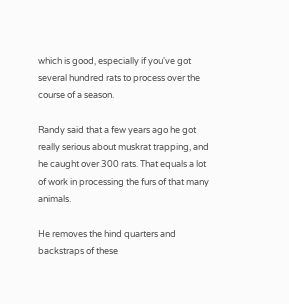which is good, especially if you've got several hundred rats to process over the course of a season.

Randy said that a few years ago he got really serious about muskrat trapping, and he caught over 300 rats. That equals a lot of work in processing the furs of that many animals.

He removes the hind quarters and backstraps of these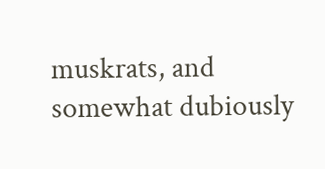muskrats, and somewhat dubiously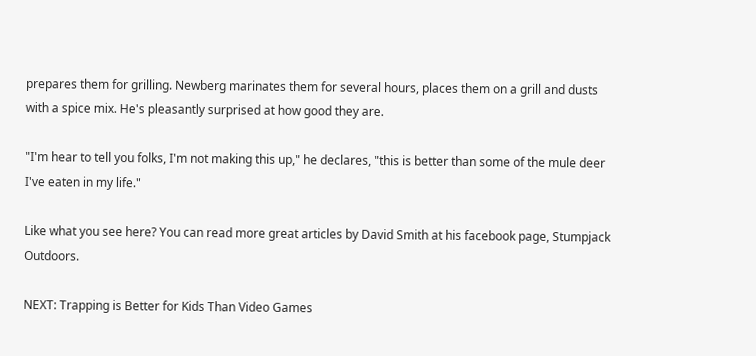prepares them for grilling. Newberg marinates them for several hours, places them on a grill and dusts with a spice mix. He's pleasantly surprised at how good they are.

"I'm hear to tell you folks, I'm not making this up," he declares, "this is better than some of the mule deer I've eaten in my life."

Like what you see here? You can read more great articles by David Smith at his facebook page, Stumpjack Outdoors.

NEXT: Trapping is Better for Kids Than Video Games